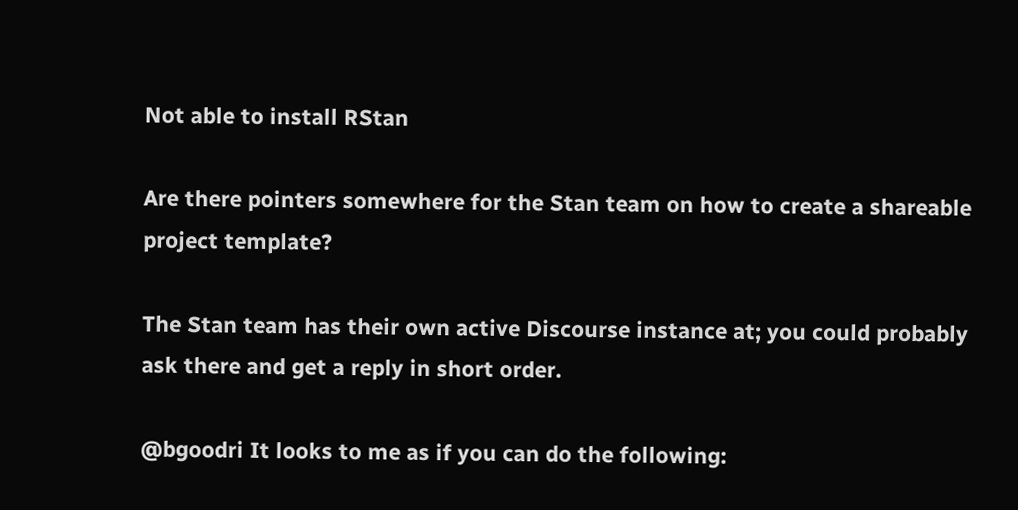Not able to install RStan

Are there pointers somewhere for the Stan team on how to create a shareable project template?

The Stan team has their own active Discourse instance at; you could probably ask there and get a reply in short order.

@bgoodri It looks to me as if you can do the following: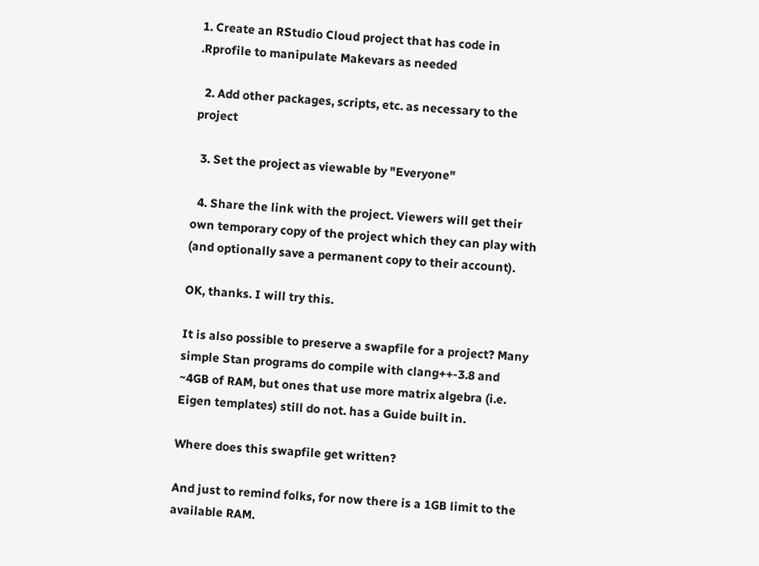1. Create an RStudio Cloud project that has code in .Rprofile to manipulate Makevars as needed

  2. Add other packages, scripts, etc. as necessary to the project

  3. Set the project as viewable by "Everyone"

  4. Share the link with the project. Viewers will get their own temporary copy of the project which they can play with (and optionally save a permanent copy to their account).

OK, thanks. I will try this.

It is also possible to preserve a swapfile for a project? Many simple Stan programs do compile with clang++-3.8 and ~4GB of RAM, but ones that use more matrix algebra (i.e. Eigen templates) still do not. has a Guide built in.

Where does this swapfile get written?

And just to remind folks, for now there is a 1GB limit to the available RAM.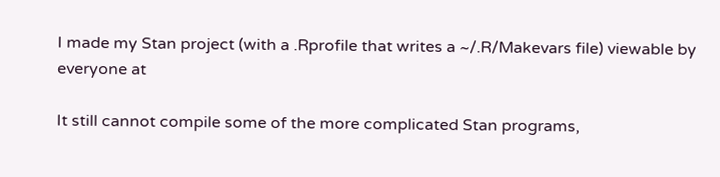I made my Stan project (with a .Rprofile that writes a ~/.R/Makevars file) viewable by everyone at

It still cannot compile some of the more complicated Stan programs,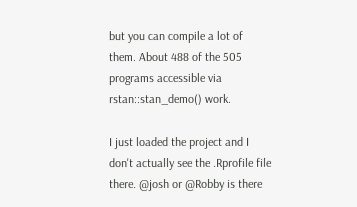but you can compile a lot of them. About 488 of the 505 programs accessible via rstan::stan_demo() work.

I just loaded the project and I don't actually see the .Rprofile file there. @josh or @Robby is there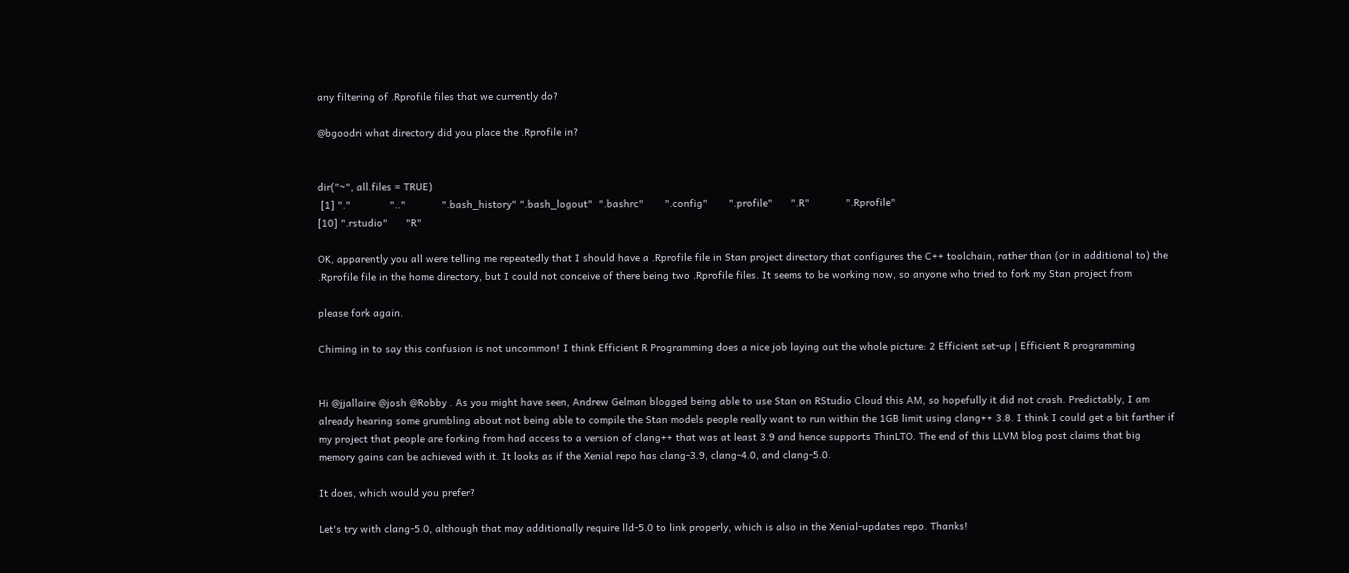any filtering of .Rprofile files that we currently do?

@bgoodri what directory did you place the .Rprofile in?


dir("~", all.files = TRUE)
 [1] "."             ".."            ".bash_history" ".bash_logout"  ".bashrc"       ".config"       ".profile"      ".R"            ".Rprofile"
[10] ".rstudio"      "R"

OK, apparently you all were telling me repeatedly that I should have a .Rprofile file in Stan project directory that configures the C++ toolchain, rather than (or in additional to) the .Rprofile file in the home directory, but I could not conceive of there being two .Rprofile files. It seems to be working now, so anyone who tried to fork my Stan project from

please fork again.

Chiming in to say this confusion is not uncommon! I think Efficient R Programming does a nice job laying out the whole picture: 2 Efficient set-up | Efficient R programming


Hi @jjallaire @josh @Robby . As you might have seen, Andrew Gelman blogged being able to use Stan on RStudio Cloud this AM, so hopefully it did not crash. Predictably, I am already hearing some grumbling about not being able to compile the Stan models people really want to run within the 1GB limit using clang++ 3.8. I think I could get a bit farther if my project that people are forking from had access to a version of clang++ that was at least 3.9 and hence supports ThinLTO. The end of this LLVM blog post claims that big memory gains can be achieved with it. It looks as if the Xenial repo has clang-3.9, clang-4.0, and clang-5.0.

It does, which would you prefer?

Let's try with clang-5.0, although that may additionally require lld-5.0 to link properly, which is also in the Xenial-updates repo. Thanks!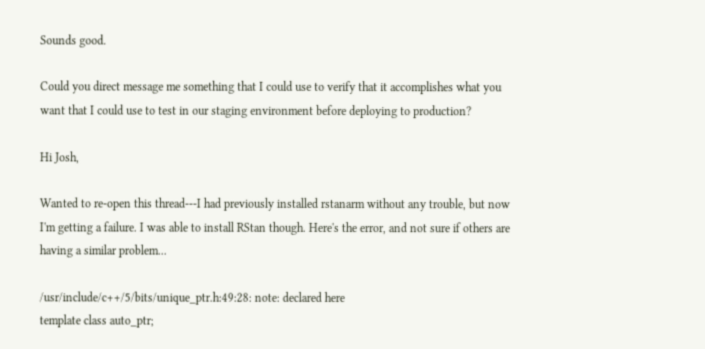Sounds good.

Could you direct message me something that I could use to verify that it accomplishes what you want that I could use to test in our staging environment before deploying to production?

Hi Josh,

Wanted to re-open this thread---I had previously installed rstanarm without any trouble, but now I'm getting a failure. I was able to install RStan though. Here's the error, and not sure if others are having a similar problem...

/usr/include/c++/5/bits/unique_ptr.h:49:28: note: declared here
template class auto_ptr;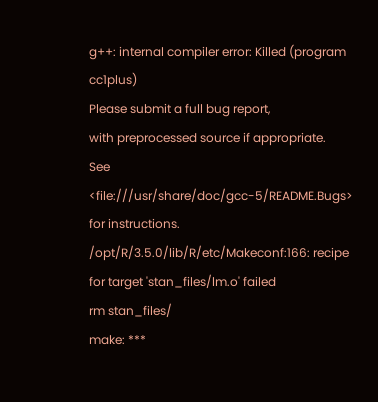g++: internal compiler error: Killed (program cc1plus)
Please submit a full bug report,
with preprocessed source if appropriate.
See <file:///usr/share/doc/gcc-5/README.Bugs> for instructions.
/opt/R/3.5.0/lib/R/etc/Makeconf:166: recipe for target 'stan_files/lm.o' failed
rm stan_files/
make: ***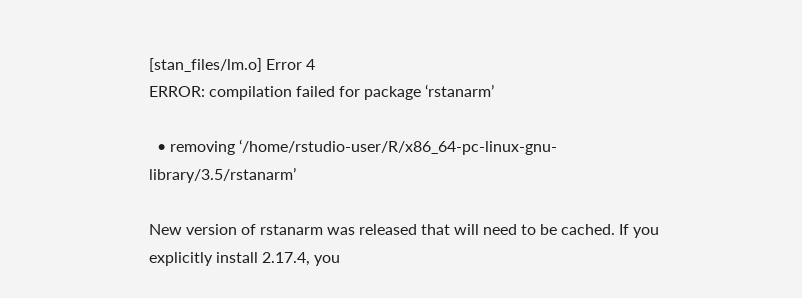[stan_files/lm.o] Error 4
ERROR: compilation failed for package ‘rstanarm’

  • removing ‘/home/rstudio-user/R/x86_64-pc-linux-gnu-library/3.5/rstanarm’

New version of rstanarm was released that will need to be cached. If you explicitly install 2.17.4, you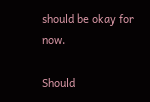should be okay for now.

Should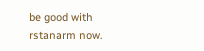be good with rstanarm now.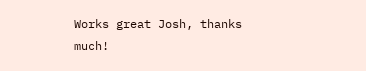Works great Josh, thanks much!